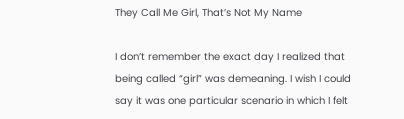They Call Me Girl, That’s Not My Name

I don’t remember the exact day I realized that being called “girl” was demeaning. I wish I could say it was one particular scenario in which I felt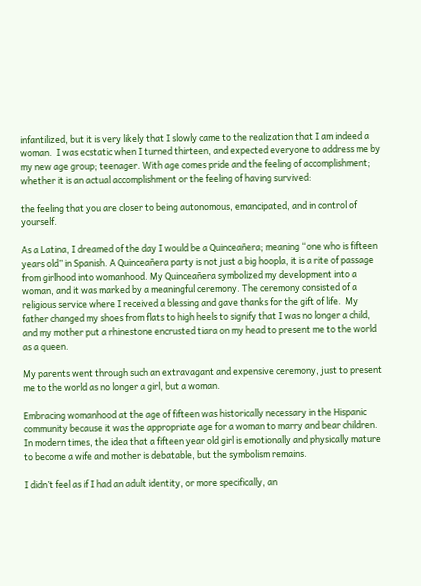infantilized, but it is very likely that I slowly came to the realization that I am indeed a woman.  I was ecstatic when I turned thirteen, and expected everyone to address me by my new age group; teenager. With age comes pride and the feeling of accomplishment; whether it is an actual accomplishment or the feeling of having survived:

the feeling that you are closer to being autonomous, emancipated, and in control of yourself.

As a Latina, I dreamed of the day I would be a Quinceañera; meaning “one who is fifteen years old” in Spanish. A Quinceañera party is not just a big hoopla, it is a rite of passage from girlhood into womanhood. My Quinceañera symbolized my development into a woman, and it was marked by a meaningful ceremony. The ceremony consisted of a religious service where I received a blessing and gave thanks for the gift of life.  My father changed my shoes from flats to high heels to signify that I was no longer a child, and my mother put a rhinestone encrusted tiara on my head to present me to the world as a queen.

My parents went through such an extravagant and expensive ceremony, just to present me to the world as no longer a girl, but a woman.

Embracing womanhood at the age of fifteen was historically necessary in the Hispanic community because it was the appropriate age for a woman to marry and bear children. In modern times, the idea that a fifteen year old girl is emotionally and physically mature to become a wife and mother is debatable, but the symbolism remains.

I didn’t feel as if I had an adult identity, or more specifically, an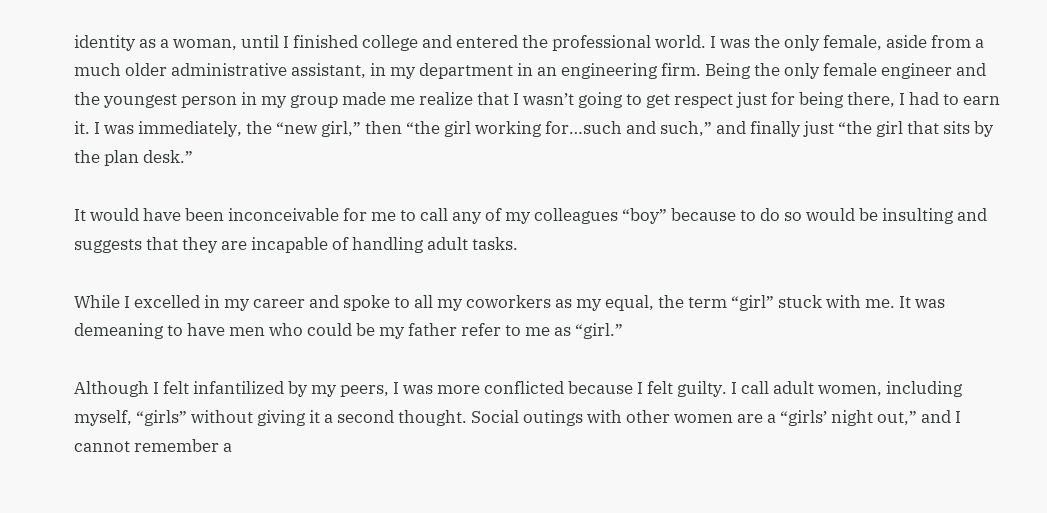identity as a woman, until I finished college and entered the professional world. I was the only female, aside from a much older administrative assistant, in my department in an engineering firm. Being the only female engineer and the youngest person in my group made me realize that I wasn’t going to get respect just for being there, I had to earn it. I was immediately, the “new girl,” then “the girl working for…such and such,” and finally just “the girl that sits by the plan desk.”

It would have been inconceivable for me to call any of my colleagues “boy” because to do so would be insulting and suggests that they are incapable of handling adult tasks.

While I excelled in my career and spoke to all my coworkers as my equal, the term “girl” stuck with me. It was demeaning to have men who could be my father refer to me as “girl.”

Although I felt infantilized by my peers, I was more conflicted because I felt guilty. I call adult women, including myself, “girls” without giving it a second thought. Social outings with other women are a “girls’ night out,” and I cannot remember a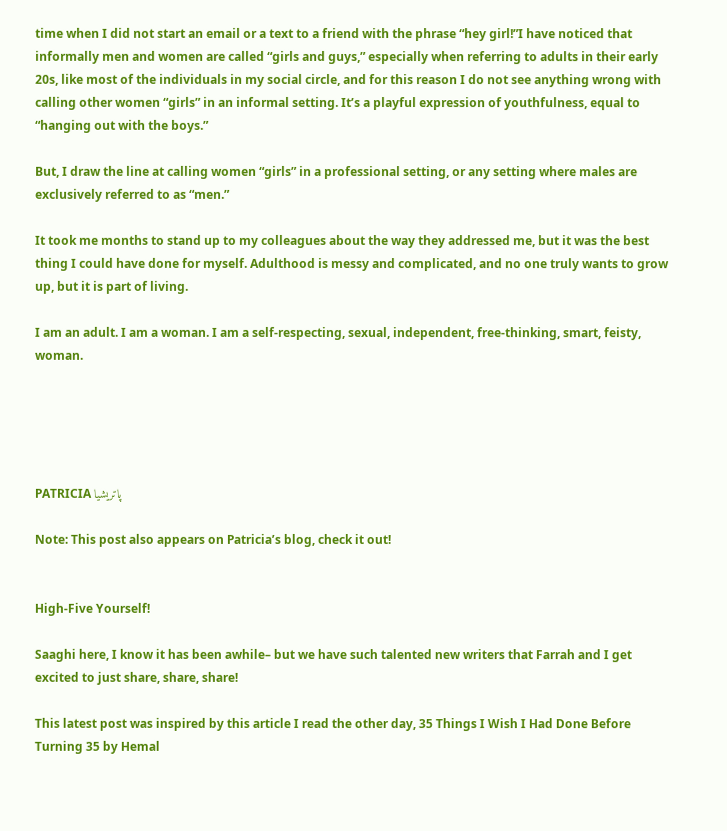time when I did not start an email or a text to a friend with the phrase “hey girl!”I have noticed that informally men and women are called “girls and guys,” especially when referring to adults in their early 20s, like most of the individuals in my social circle, and for this reason I do not see anything wrong with calling other women “girls” in an informal setting. It’s a playful expression of youthfulness, equal to “hanging out with the boys.”

But, I draw the line at calling women “girls” in a professional setting, or any setting where males are exclusively referred to as “men.”

It took me months to stand up to my colleagues about the way they addressed me, but it was the best thing I could have done for myself. Adulthood is messy and complicated, and no one truly wants to grow up, but it is part of living.

I am an adult. I am a woman. I am a self-respecting, sexual, independent, free-thinking, smart, feisty, woman.





PATRICIA پاتریشیا

Note: This post also appears on Patricia’s blog, check it out!


High-Five Yourself!

Saaghi here, I know it has been awhile– but we have such talented new writers that Farrah and I get excited to just share, share, share!

This latest post was inspired by this article I read the other day, 35 Things I Wish I Had Done Before Turning 35 by Hemal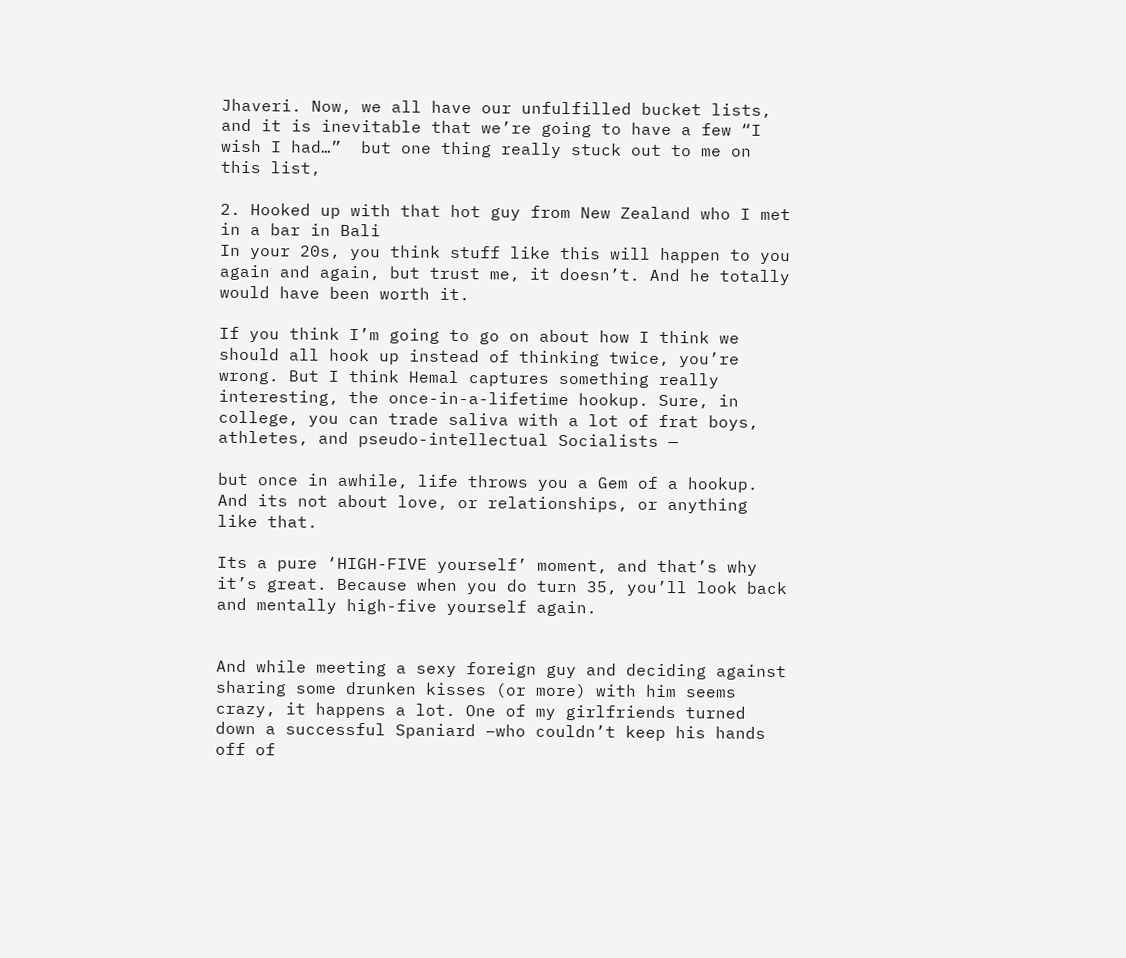Jhaveri. Now, we all have our unfulfilled bucket lists, and it is inevitable that we’re going to have a few “I wish I had…”  but one thing really stuck out to me on this list,

2. Hooked up with that hot guy from New Zealand who I met in a bar in Bali
In your 20s, you think stuff like this will happen to you again and again, but trust me, it doesn’t. And he totally would have been worth it.

If you think I’m going to go on about how I think we should all hook up instead of thinking twice, you’re wrong. But I think Hemal captures something really interesting, the once-in-a-lifetime hookup. Sure, in college, you can trade saliva with a lot of frat boys, athletes, and pseudo-intellectual Socialists —

but once in awhile, life throws you a Gem of a hookup. And its not about love, or relationships, or anything like that.

Its a pure ‘HIGH-FIVE yourself’ moment, and that’s why it’s great. Because when you do turn 35, you’ll look back and mentally high-five yourself again.


And while meeting a sexy foreign guy and deciding against sharing some drunken kisses (or more) with him seems crazy, it happens a lot. One of my girlfriends turned down a successful Spaniard –who couldn’t keep his hands off of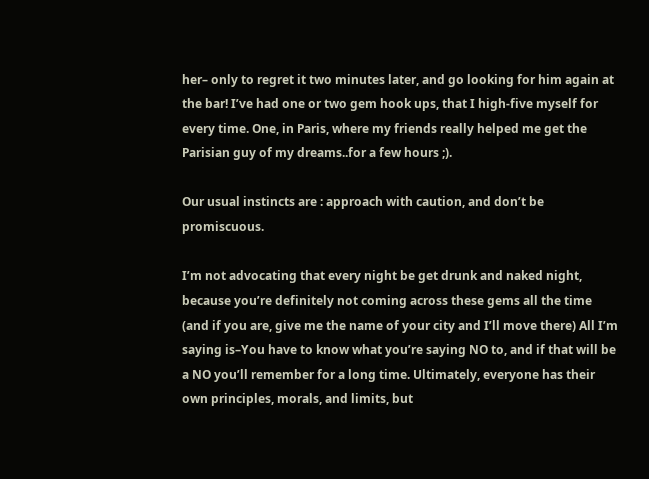her– only to regret it two minutes later, and go looking for him again at the bar! I’ve had one or two gem hook ups, that I high-five myself for every time. One, in Paris, where my friends really helped me get the Parisian guy of my dreams..for a few hours ;).

Our usual instincts are : approach with caution, and don’t be promiscuous.

I’m not advocating that every night be get drunk and naked night, because you’re definitely not coming across these gems all the time (and if you are, give me the name of your city and I’ll move there) All I’m saying is–You have to know what you’re saying NO to, and if that will be a NO you’ll remember for a long time. Ultimately, everyone has their own principles, morals, and limits, but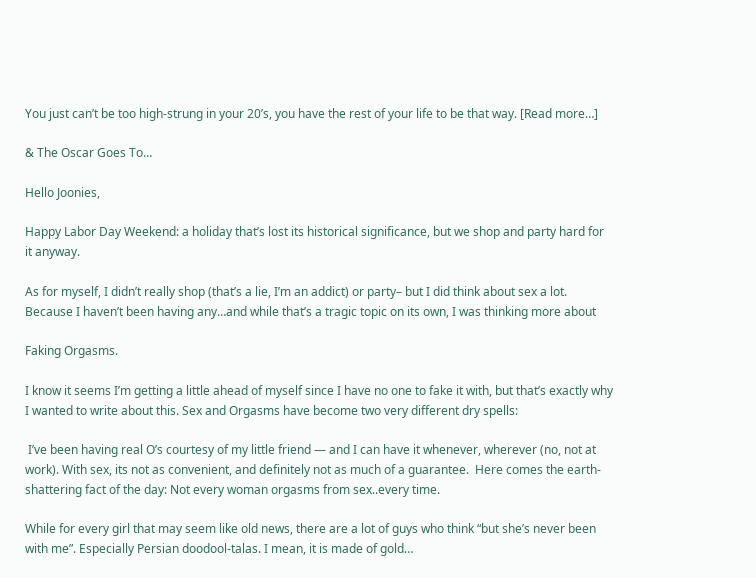You just can’t be too high-strung in your 20’s, you have the rest of your life to be that way. [Read more…]

& The Oscar Goes To…

Hello Joonies,

Happy Labor Day Weekend: a holiday that’s lost its historical significance, but we shop and party hard for it anyway.

As for myself, I didn’t really shop (that’s a lie, I’m an addict) or party– but I did think about sex a lot. Because I haven’t been having any…and while that’s a tragic topic on its own, I was thinking more about

Faking Orgasms.

I know it seems I’m getting a little ahead of myself since I have no one to fake it with, but that’s exactly why I wanted to write about this. Sex and Orgasms have become two very different dry spells:

 I’ve been having real O’s courtesy of my little friend — and I can have it whenever, wherever (no, not at work). With sex, its not as convenient, and definitely not as much of a guarantee.  Here comes the earth-shattering fact of the day: Not every woman orgasms from sex..every time.

While for every girl that may seem like old news, there are a lot of guys who think “but she’s never been with me”. Especially Persian doodool-talas. I mean, it is made of gold…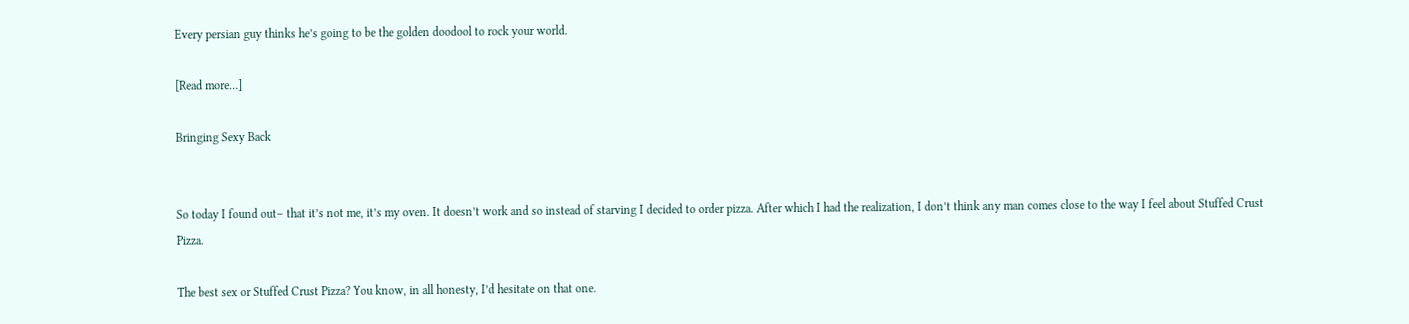Every persian guy thinks he’s going to be the golden doodool to rock your world.

[Read more…]

Bringing Sexy Back


So today I found out– that it’s not me, it’s my oven. It doesn’t work and so instead of starving I decided to order pizza. After which I had the realization, I don’t think any man comes close to the way I feel about Stuffed Crust Pizza.

The best sex or Stuffed Crust Pizza? You know, in all honesty, I’d hesitate on that one.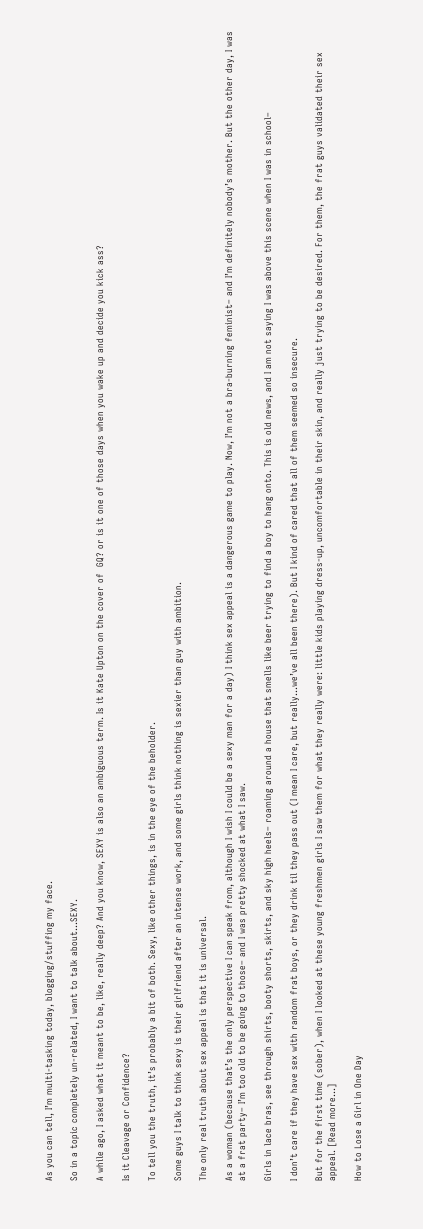As you can tell, I’m multi-tasking today, blogging/stuffing my face.

So in a topic completely un-related, I want to talk about…SEXY.

A while ago, I asked what it meant to be, like, really deep? And you know, SEXY is also an ambiguous term. Is it Kate Upton on the cover of  GQ? or is it one of those days when you wake up and decide you kick ass?

Is it Cleavage or Confidence?

To tell you the truth, it’s probably a bit of both. Sexy, like other things, is in the eye of the beholder.

Some guys I talk to think sexy is their girlfriend after an intense work, and some girls think nothing is sexier than guy with ambition.

The only real truth about sex appeal is that it is universal.

As a woman (because that’s the only perspective I can speak from, although I wish I could be a sexy man for a day) I think sex appeal is a dangerous game to play. Now, I’m not a bra-burning feminist– and I’m definitely nobody’s mother. But the other day, I was at a frat party– I’m too old to be going to those– and I was pretty shocked at what I saw.

Girls in lace bras, see through shirts, booty shorts, skirts, and sky high heels– roaming around a house that smells like beer trying to find a boy to hang onto. This is old news, and I am not saying I was above this scene when I was in school–

I don’t care if they have sex with random frat boys, or they drink til they pass out (I mean I care, but really…we’ve all been there). But I kind of cared that all of them seemed so insecure.

But for the first time (sober), when I looked at these young freshmen girls I saw them for what they really were: little kids playing dress-up, uncomfortable in their skin, and really just trying to be desired. For them, the frat guys validated their sex appeal. [Read more…]

How to Lose a Girl in One Day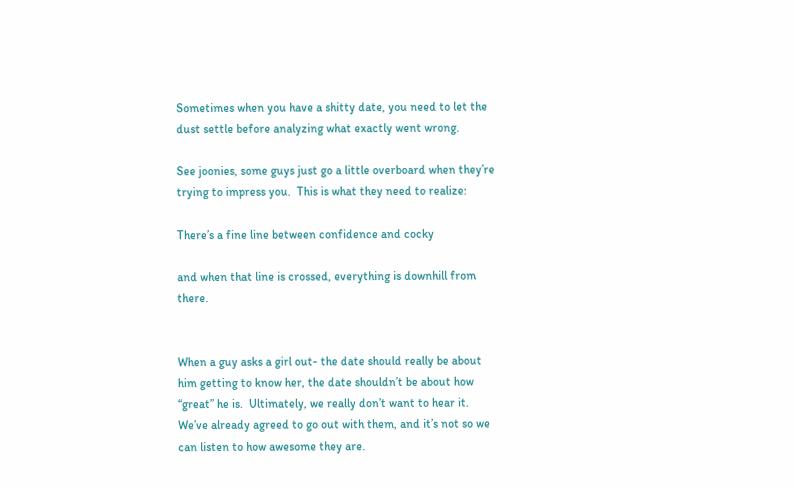Sometimes when you have a shitty date, you need to let the dust settle before analyzing what exactly went wrong.

See joonies, some guys just go a little overboard when they’re trying to impress you.  This is what they need to realize:

There’s a fine line between confidence and cocky

and when that line is crossed, everything is downhill from there.


When a guy asks a girl out- the date should really be about him getting to know her, the date shouldn’t be about how “great” he is.  Ultimately, we really don’t want to hear it.  We’ve already agreed to go out with them, and it’s not so we can listen to how awesome they are.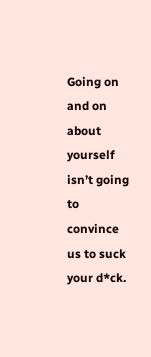Going on and on about yourself isn’t going to convince us to suck your d*ck.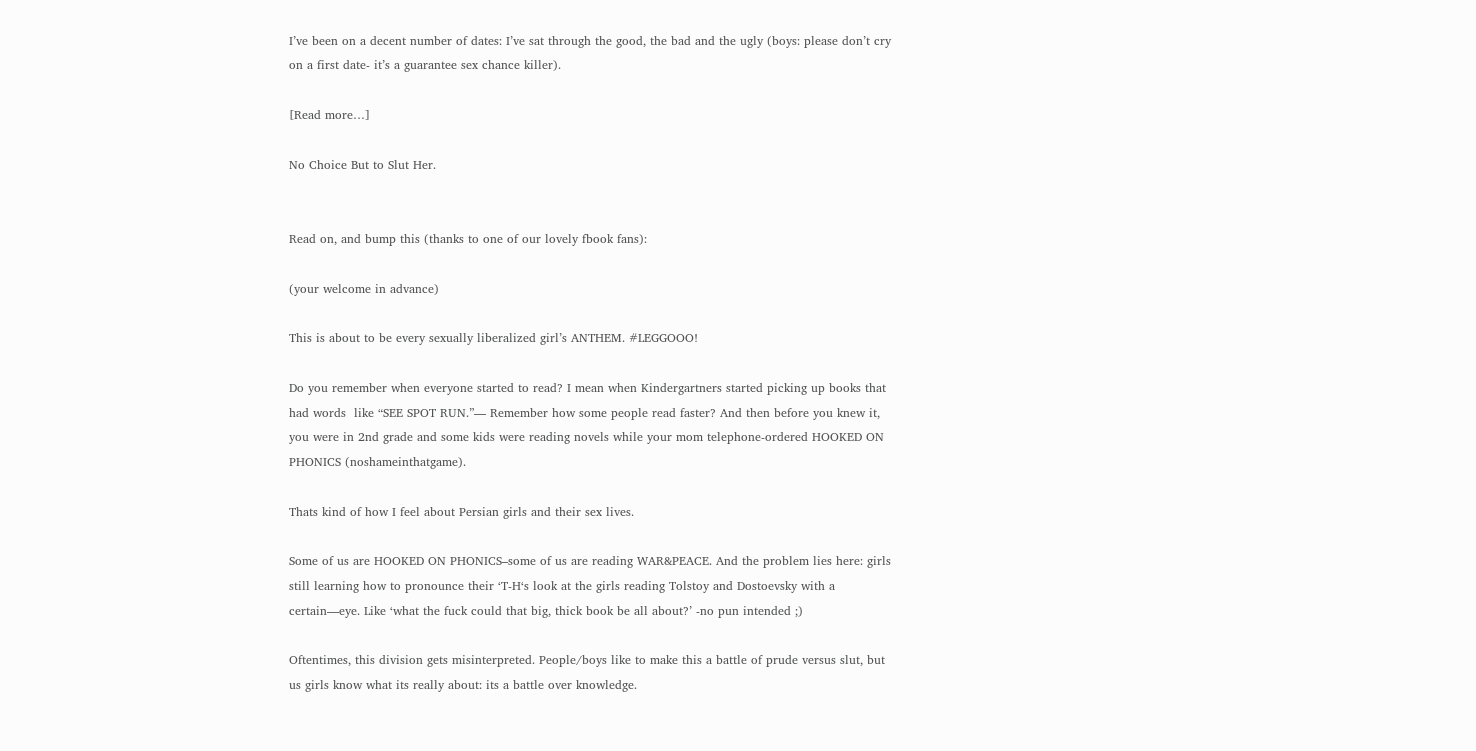I’ve been on a decent number of dates: I’ve sat through the good, the bad and the ugly (boys: please don’t cry on a first date- it’s a guarantee sex chance killer).

[Read more…]

No Choice But to Slut Her.


Read on, and bump this (thanks to one of our lovely fbook fans):

(your welcome in advance)

This is about to be every sexually liberalized girl’s ANTHEM. #LEGGOOO!

Do you remember when everyone started to read? I mean when Kindergartners started picking up books that had words  like “SEE SPOT RUN.”— Remember how some people read faster? And then before you knew it, you were in 2nd grade and some kids were reading novels while your mom telephone-ordered HOOKED ON PHONICS (noshameinthatgame).

Thats kind of how I feel about Persian girls and their sex lives.

Some of us are HOOKED ON PHONICS–some of us are reading WAR&PEACE. And the problem lies here: girls still learning how to pronounce their ‘T-H‘s look at the girls reading Tolstoy and Dostoevsky with a certain—eye. Like ‘what the fuck could that big, thick book be all about?’ -no pun intended ;)

Oftentimes, this division gets misinterpreted. People/boys like to make this a battle of prude versus slut, but us girls know what its really about: its a battle over knowledge.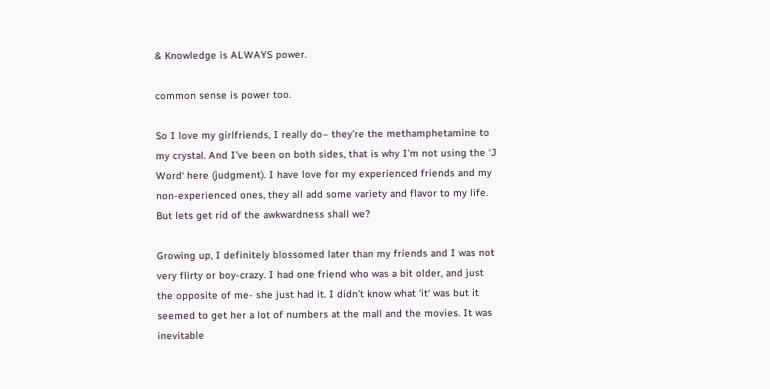& Knowledge is ALWAYS power.

common sense is power too.

So I love my girlfriends, I really do– they’re the methamphetamine to my crystal. And I’ve been on both sides, that is why I’m not using the ‘J Word‘ here (judgment). I have love for my experienced friends and my non-experienced ones, they all add some variety and flavor to my life. But lets get rid of the awkwardness shall we?

Growing up, I definitely blossomed later than my friends and I was not very flirty or boy-crazy. I had one friend who was a bit older, and just the opposite of me- she just had it. I didn’t know what ‘it‘ was but it seemed to get her a lot of numbers at the mall and the movies. It was inevitable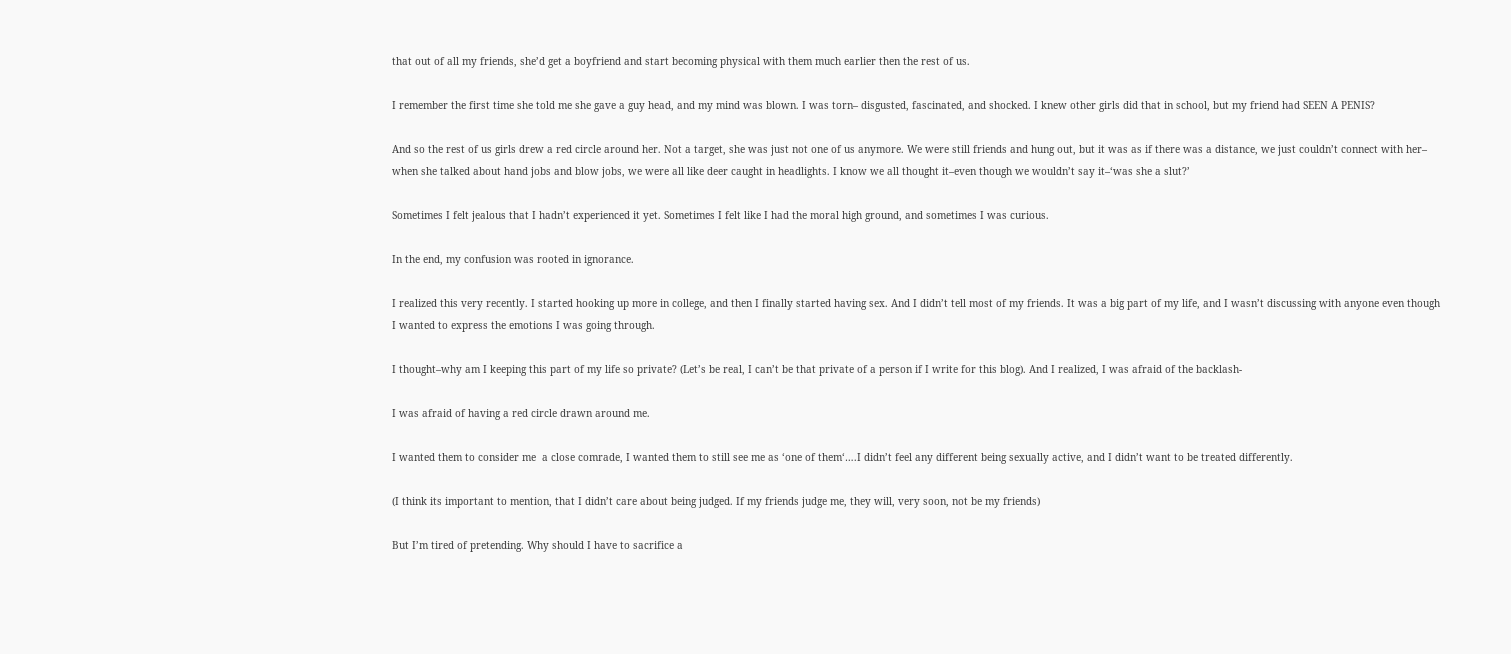that out of all my friends, she’d get a boyfriend and start becoming physical with them much earlier then the rest of us.

I remember the first time she told me she gave a guy head, and my mind was blown. I was torn– disgusted, fascinated, and shocked. I knew other girls did that in school, but my friend had SEEN A PENIS?

And so the rest of us girls drew a red circle around her. Not a target, she was just not one of us anymore. We were still friends and hung out, but it was as if there was a distance, we just couldn’t connect with her– when she talked about hand jobs and blow jobs, we were all like deer caught in headlights. I know we all thought it–even though we wouldn’t say it–‘was she a slut?’

Sometimes I felt jealous that I hadn’t experienced it yet. Sometimes I felt like I had the moral high ground, and sometimes I was curious.

In the end, my confusion was rooted in ignorance.

I realized this very recently. I started hooking up more in college, and then I finally started having sex. And I didn’t tell most of my friends. It was a big part of my life, and I wasn’t discussing with anyone even though I wanted to express the emotions I was going through.

I thought–why am I keeping this part of my life so private? (Let’s be real, I can’t be that private of a person if I write for this blog). And I realized, I was afraid of the backlash-

I was afraid of having a red circle drawn around me.

I wanted them to consider me  a close comrade, I wanted them to still see me as ‘one of them‘….I didn’t feel any different being sexually active, and I didn’t want to be treated differently.

(I think its important to mention, that I didn’t care about being judged. If my friends judge me, they will, very soon, not be my friends)

But I’m tired of pretending. Why should I have to sacrifice a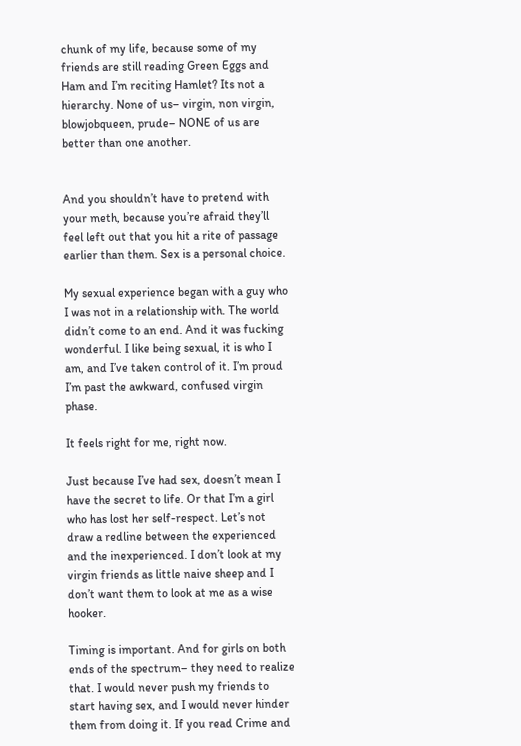chunk of my life, because some of my friends are still reading Green Eggs and Ham and I’m reciting Hamlet? Its not a hierarchy. None of us– virgin, non virgin, blowjobqueen, prude– NONE of us are better than one another.


And you shouldn’t have to pretend with your meth, because you’re afraid they’ll feel left out that you hit a rite of passage earlier than them. Sex is a personal choice.

My sexual experience began with a guy who I was not in a relationship with. The world didn’t come to an end. And it was fucking wonderful. I like being sexual, it is who I am, and I’ve taken control of it. I’m proud I’m past the awkward, confused virgin phase.

It feels right for me, right now.

Just because I’ve had sex, doesn’t mean I have the secret to life. Or that I’m a girl  who has lost her self-respect. Let’s not draw a redline between the experienced and the inexperienced. I don’t look at my virgin friends as little naive sheep and I don’t want them to look at me as a wise hooker.

Timing is important. And for girls on both ends of the spectrum– they need to realize that. I would never push my friends to start having sex, and I would never hinder them from doing it. If you read Crime and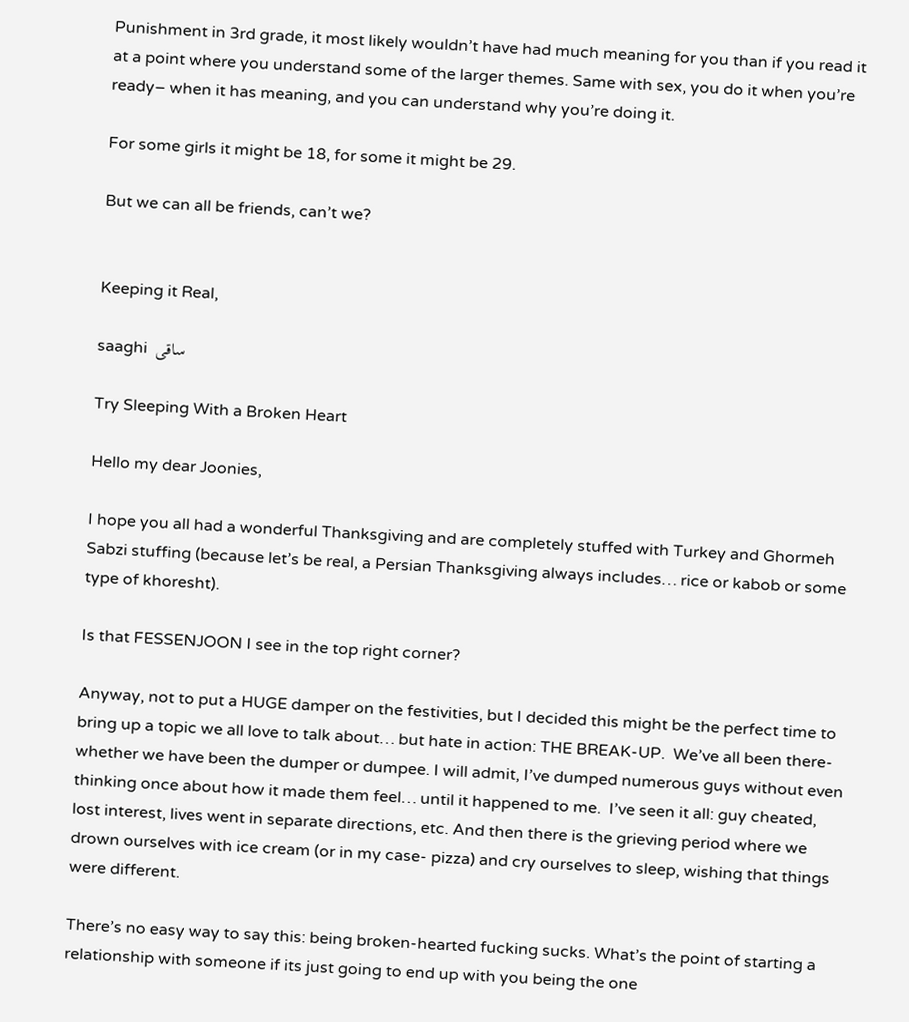Punishment in 3rd grade, it most likely wouldn’t have had much meaning for you than if you read it at a point where you understand some of the larger themes. Same with sex, you do it when you’re ready– when it has meaning, and you can understand why you’re doing it.

For some girls it might be 18, for some it might be 29.

But we can all be friends, can’t we?


Keeping it Real,

saaghi  ساقی

Try Sleeping With a Broken Heart

Hello my dear Joonies,

I hope you all had a wonderful Thanksgiving and are completely stuffed with Turkey and Ghormeh Sabzi stuffing (because let’s be real, a Persian Thanksgiving always includes… rice or kabob or some type of khoresht).

Is that FESSENJOON I see in the top right corner?

Anyway, not to put a HUGE damper on the festivities, but I decided this might be the perfect time to bring up a topic we all love to talk about… but hate in action: THE BREAK-UP.  We’ve all been there- whether we have been the dumper or dumpee. I will admit, I’ve dumped numerous guys without even thinking once about how it made them feel… until it happened to me.  I’ve seen it all: guy cheated, lost interest, lives went in separate directions, etc. And then there is the grieving period where we drown ourselves with ice cream (or in my case- pizza) and cry ourselves to sleep, wishing that things were different.

There’s no easy way to say this: being broken-hearted fucking sucks. What’s the point of starting a relationship with someone if its just going to end up with you being the one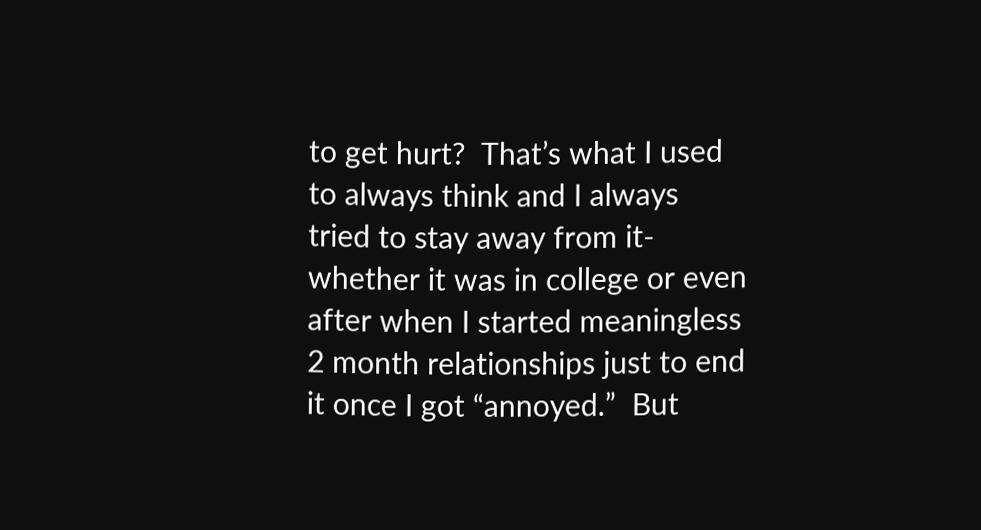to get hurt?  That’s what I used to always think and I always tried to stay away from it- whether it was in college or even after when I started meaningless 2 month relationships just to end it once I got “annoyed.”  But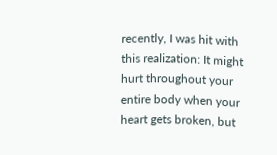recently, I was hit with this realization: It might hurt throughout your entire body when your heart gets broken, but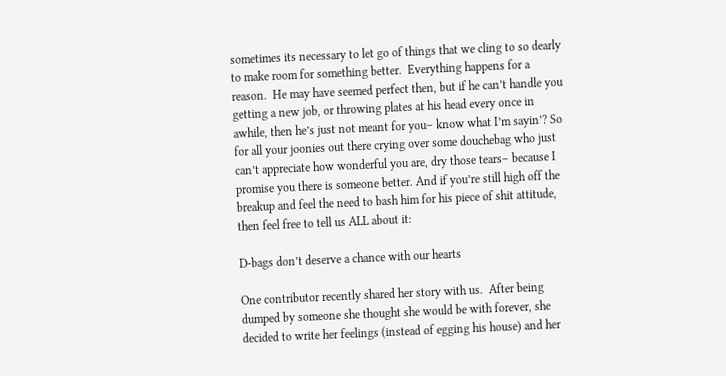sometimes its necessary to let go of things that we cling to so dearly to make room for something better.  Everything happens for a reason.  He may have seemed perfect then, but if he can’t handle you getting a new job, or throwing plates at his head every once in awhile, then he’s just not meant for you– know what I’m sayin’? So for all your joonies out there crying over some douchebag who just can’t appreciate how wonderful you are, dry those tears– because I promise you there is someone better. And if you’re still high off the breakup and feel the need to bash him for his piece of shit attitude, then feel free to tell us ALL about it:

D-bags don’t deserve a chance with our hearts

One contributor recently shared her story with us.  After being dumped by someone she thought she would be with forever, she decided to write her feelings (instead of egging his house) and her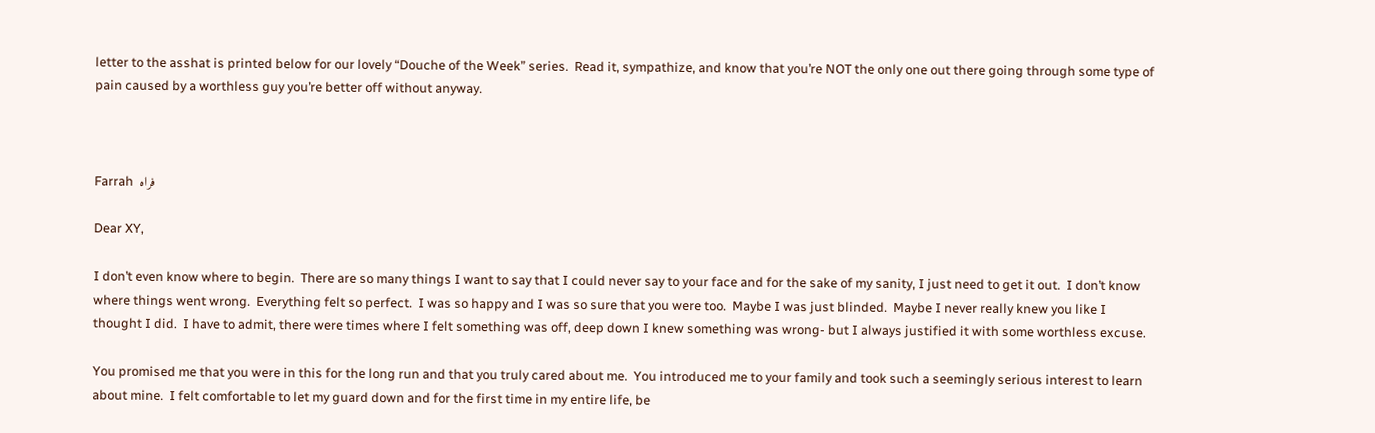letter to the asshat is printed below for our lovely “Douche of the Week” series.  Read it, sympathize, and know that you’re NOT the only one out there going through some type of pain caused by a worthless guy you’re better off without anyway.



Farrah  فراه

Dear XY,

I don’t even know where to begin.  There are so many things I want to say that I could never say to your face and for the sake of my sanity, I just need to get it out.  I don’t know where things went wrong.  Everything felt so perfect.  I was so happy and I was so sure that you were too.  Maybe I was just blinded.  Maybe I never really knew you like I thought I did.  I have to admit, there were times where I felt something was off, deep down I knew something was wrong- but I always justified it with some worthless excuse.

You promised me that you were in this for the long run and that you truly cared about me.  You introduced me to your family and took such a seemingly serious interest to learn about mine.  I felt comfortable to let my guard down and for the first time in my entire life, be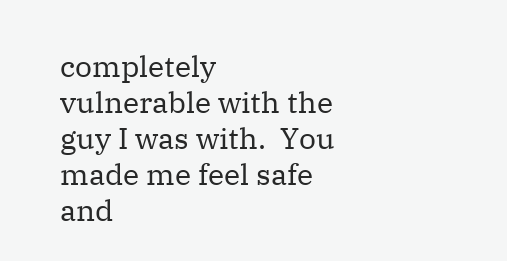completely vulnerable with the guy I was with.  You made me feel safe and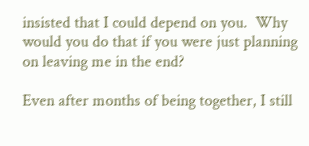insisted that I could depend on you.  Why would you do that if you were just planning on leaving me in the end?

Even after months of being together, I still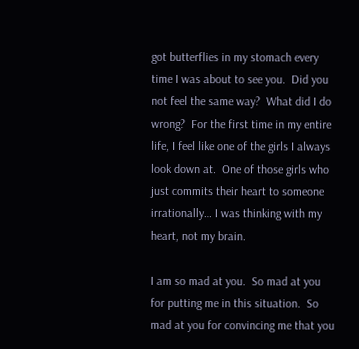got butterflies in my stomach every time I was about to see you.  Did you not feel the same way?  What did I do wrong?  For the first time in my entire life, I feel like one of the girls I always look down at.  One of those girls who just commits their heart to someone irrationally… I was thinking with my heart, not my brain.

I am so mad at you.  So mad at you for putting me in this situation.  So mad at you for convincing me that you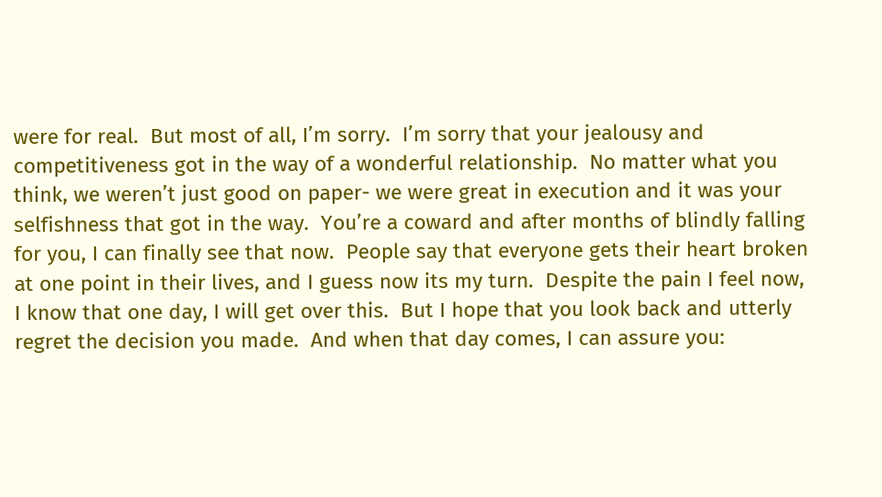were for real.  But most of all, I’m sorry.  I’m sorry that your jealousy and competitiveness got in the way of a wonderful relationship.  No matter what you think, we weren’t just good on paper- we were great in execution and it was your selfishness that got in the way.  You’re a coward and after months of blindly falling for you, I can finally see that now.  People say that everyone gets their heart broken at one point in their lives, and I guess now its my turn.  Despite the pain I feel now, I know that one day, I will get over this.  But I hope that you look back and utterly regret the decision you made.  And when that day comes, I can assure you: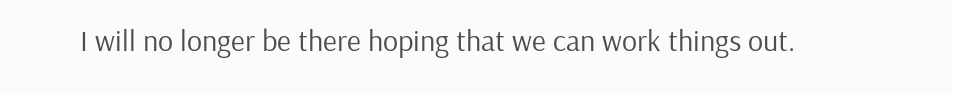I will no longer be there hoping that we can work things out.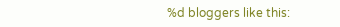%d bloggers like this: